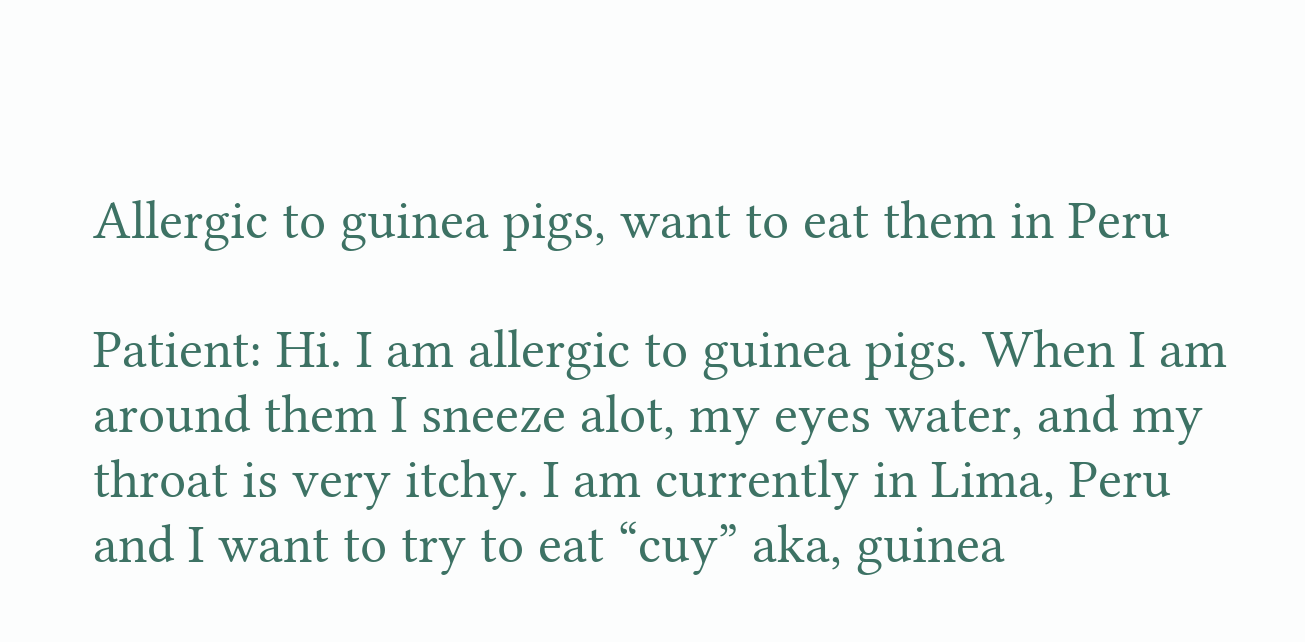Allergic to guinea pigs, want to eat them in Peru

Patient: Hi. I am allergic to guinea pigs. When I am around them I sneeze alot, my eyes water, and my throat is very itchy. I am currently in Lima, Peru and I want to try to eat “cuy” aka, guinea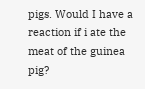pigs. Would I have a reaction if i ate the meat of the guinea pig?